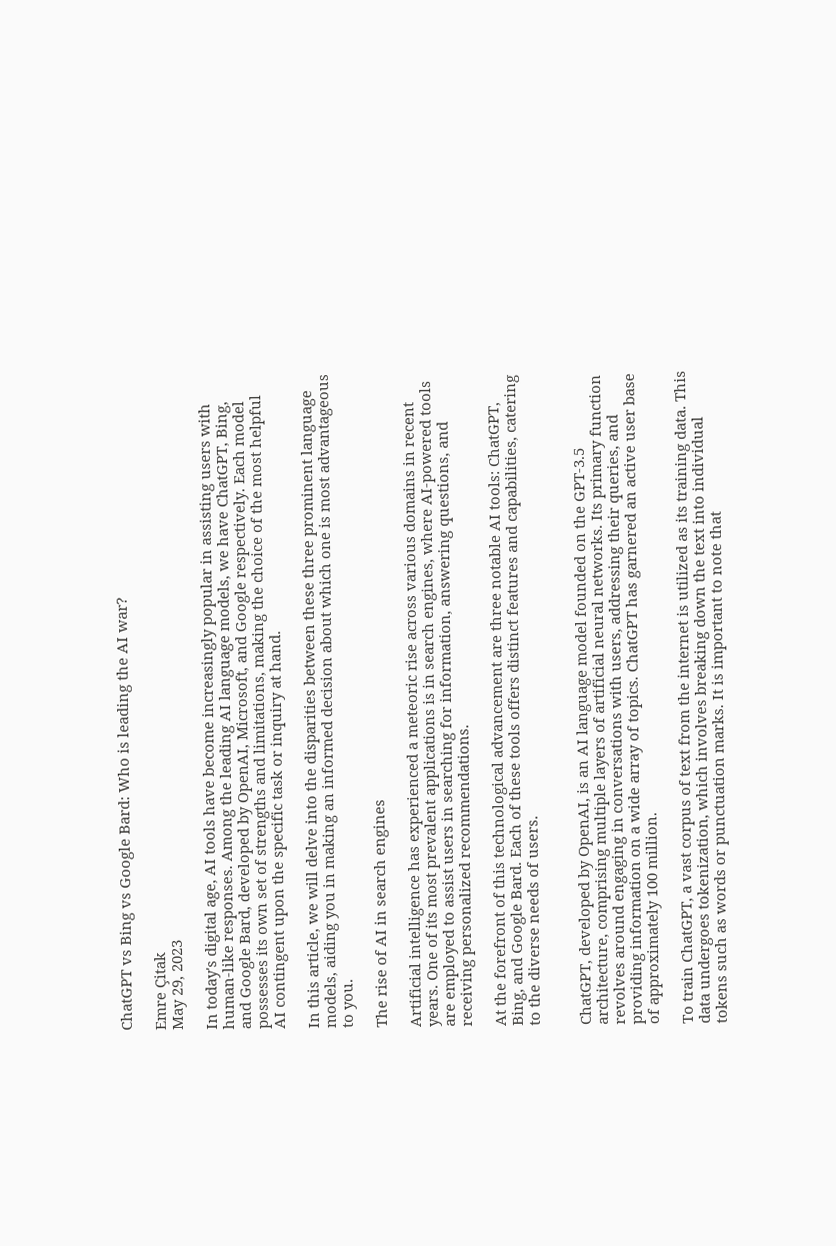ChatGPT vs Bing vs Google Bard: Who is leading the AI war?

Emre Çitak
May 29, 2023

In today's digital age, AI tools have become increasingly popular in assisting users with human-like responses. Among the leading AI language models, we have ChatGPT, Bing, and Google Bard, developed by OpenAI, Microsoft, and Google respectively. Each model possesses its own set of strengths and limitations, making the choice of the most helpful AI contingent upon the specific task or inquiry at hand.

In this article, we will delve into the disparities between these three prominent language models, aiding you in making an informed decision about which one is most advantageous to you.

The rise of AI in search engines

Artificial intelligence has experienced a meteoric rise across various domains in recent years. One of its most prevalent applications is in search engines, where AI-powered tools are employed to assist users in searching for information, answering questions, and receiving personalized recommendations.

At the forefront of this technological advancement are three notable AI tools: ChatGPT, Bing, and Google Bard. Each of these tools offers distinct features and capabilities, catering to the diverse needs of users.


ChatGPT, developed by OpenAI, is an AI language model founded on the GPT-3.5 architecture, comprising multiple layers of artificial neural networks. Its primary function revolves around engaging in conversations with users, addressing their queries, and providing information on a wide array of topics. ChatGPT has garnered an active user base of approximately 100 million.

To train ChatGPT, a vast corpus of text from the internet is utilized as its training data. This data undergoes tokenization, which involves breaking down the text into individual tokens such as words or punctuation marks. It is important to note that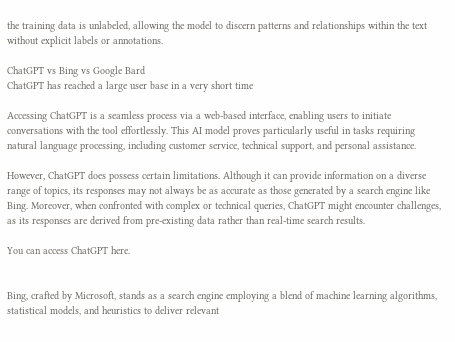the training data is unlabeled, allowing the model to discern patterns and relationships within the text without explicit labels or annotations.

ChatGPT vs Bing vs Google Bard
ChatGPT has reached a large user base in a very short time

Accessing ChatGPT is a seamless process via a web-based interface, enabling users to initiate conversations with the tool effortlessly. This AI model proves particularly useful in tasks requiring natural language processing, including customer service, technical support, and personal assistance.

However, ChatGPT does possess certain limitations. Although it can provide information on a diverse range of topics, its responses may not always be as accurate as those generated by a search engine like Bing. Moreover, when confronted with complex or technical queries, ChatGPT might encounter challenges, as its responses are derived from pre-existing data rather than real-time search results.

You can access ChatGPT here.


Bing, crafted by Microsoft, stands as a search engine employing a blend of machine learning algorithms, statistical models, and heuristics to deliver relevant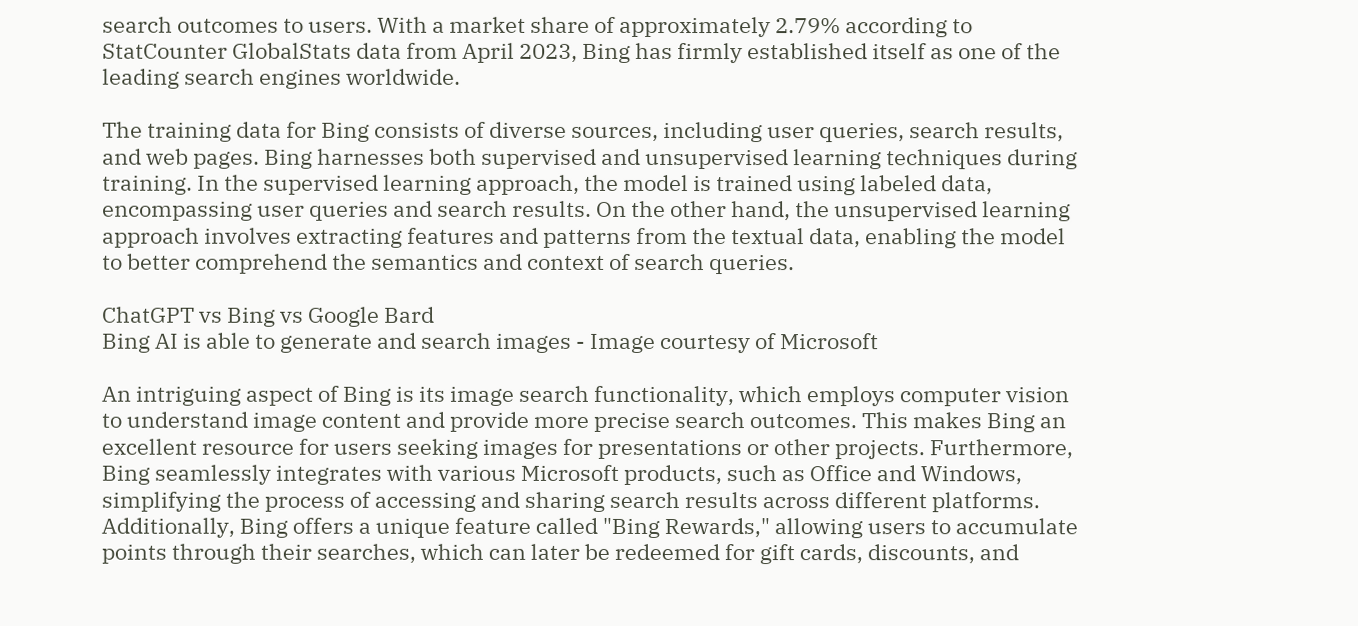search outcomes to users. With a market share of approximately 2.79% according to StatCounter GlobalStats data from April 2023, Bing has firmly established itself as one of the leading search engines worldwide.

The training data for Bing consists of diverse sources, including user queries, search results, and web pages. Bing harnesses both supervised and unsupervised learning techniques during training. In the supervised learning approach, the model is trained using labeled data, encompassing user queries and search results. On the other hand, the unsupervised learning approach involves extracting features and patterns from the textual data, enabling the model to better comprehend the semantics and context of search queries.

ChatGPT vs Bing vs Google Bard
Bing AI is able to generate and search images - Image courtesy of Microsoft

An intriguing aspect of Bing is its image search functionality, which employs computer vision to understand image content and provide more precise search outcomes. This makes Bing an excellent resource for users seeking images for presentations or other projects. Furthermore, Bing seamlessly integrates with various Microsoft products, such as Office and Windows, simplifying the process of accessing and sharing search results across different platforms. Additionally, Bing offers a unique feature called "Bing Rewards," allowing users to accumulate points through their searches, which can later be redeemed for gift cards, discounts, and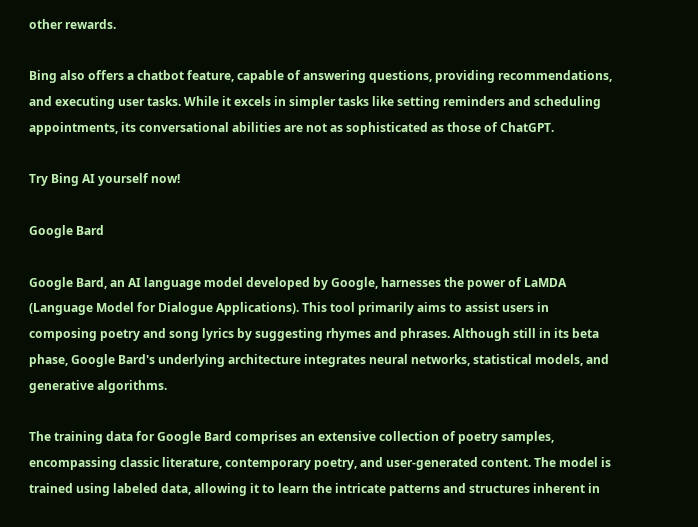other rewards.

Bing also offers a chatbot feature, capable of answering questions, providing recommendations, and executing user tasks. While it excels in simpler tasks like setting reminders and scheduling appointments, its conversational abilities are not as sophisticated as those of ChatGPT.

Try Bing AI yourself now!

Google Bard

Google Bard, an AI language model developed by Google, harnesses the power of LaMDA (Language Model for Dialogue Applications). This tool primarily aims to assist users in composing poetry and song lyrics by suggesting rhymes and phrases. Although still in its beta phase, Google Bard's underlying architecture integrates neural networks, statistical models, and generative algorithms.

The training data for Google Bard comprises an extensive collection of poetry samples, encompassing classic literature, contemporary poetry, and user-generated content. The model is trained using labeled data, allowing it to learn the intricate patterns and structures inherent in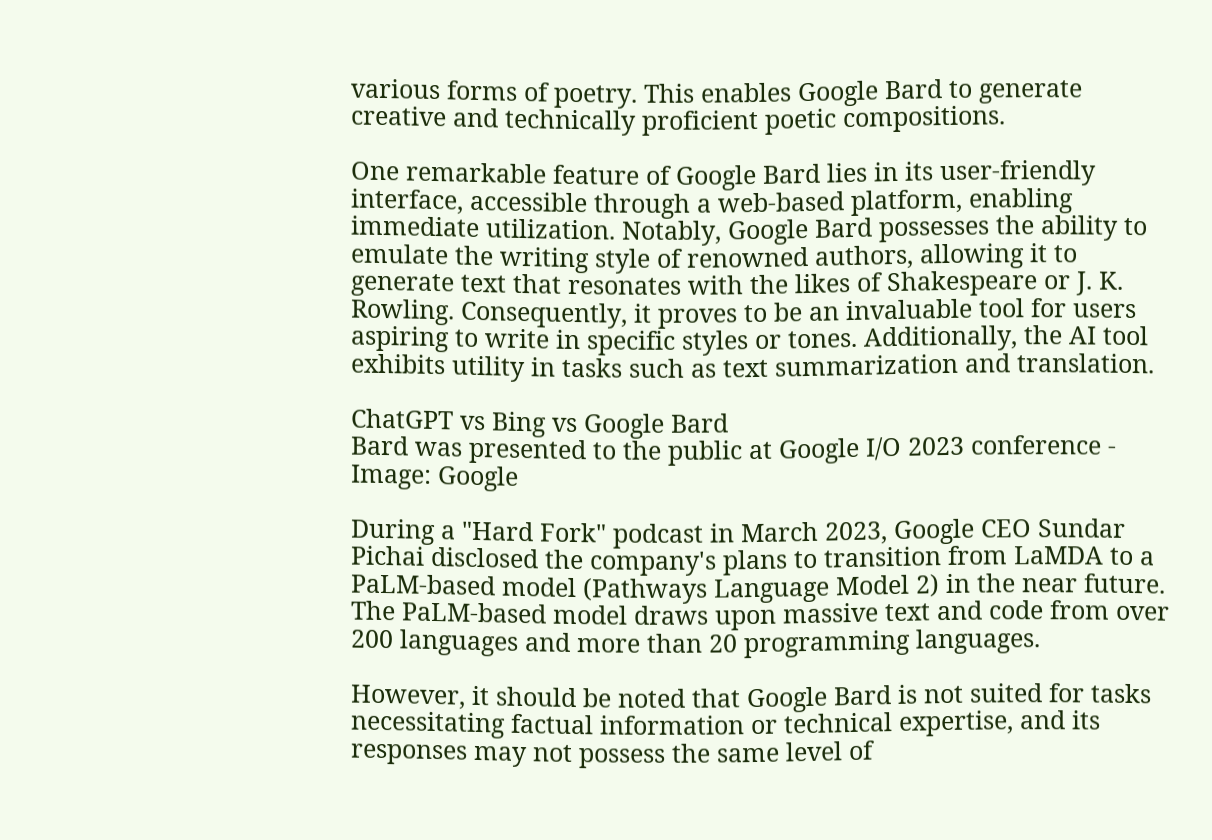various forms of poetry. This enables Google Bard to generate creative and technically proficient poetic compositions.

One remarkable feature of Google Bard lies in its user-friendly interface, accessible through a web-based platform, enabling immediate utilization. Notably, Google Bard possesses the ability to emulate the writing style of renowned authors, allowing it to generate text that resonates with the likes of Shakespeare or J. K. Rowling. Consequently, it proves to be an invaluable tool for users aspiring to write in specific styles or tones. Additionally, the AI tool exhibits utility in tasks such as text summarization and translation.

ChatGPT vs Bing vs Google Bard
Bard was presented to the public at Google I/O 2023 conference - Image: Google

During a "Hard Fork" podcast in March 2023, Google CEO Sundar Pichai disclosed the company's plans to transition from LaMDA to a PaLM-based model (Pathways Language Model 2) in the near future. The PaLM-based model draws upon massive text and code from over 200 languages and more than 20 programming languages.

However, it should be noted that Google Bard is not suited for tasks necessitating factual information or technical expertise, and its responses may not possess the same level of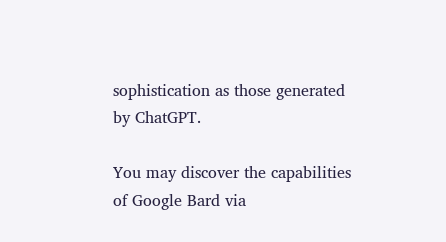sophistication as those generated by ChatGPT.

You may discover the capabilities of Google Bard via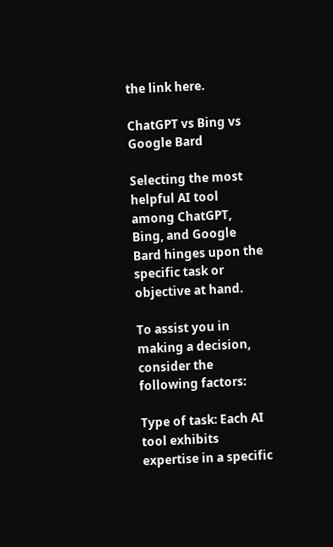the link here.

ChatGPT vs Bing vs Google Bard

Selecting the most helpful AI tool among ChatGPT, Bing, and Google Bard hinges upon the specific task or objective at hand.

To assist you in making a decision, consider the following factors:

Type of task: Each AI tool exhibits expertise in a specific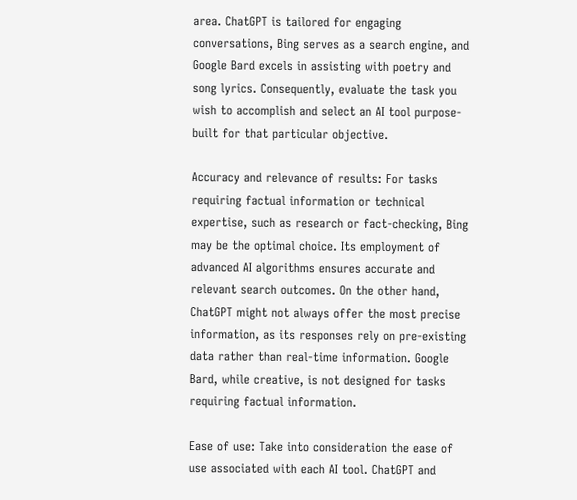area. ChatGPT is tailored for engaging conversations, Bing serves as a search engine, and Google Bard excels in assisting with poetry and song lyrics. Consequently, evaluate the task you wish to accomplish and select an AI tool purpose-built for that particular objective.

Accuracy and relevance of results: For tasks requiring factual information or technical expertise, such as research or fact-checking, Bing may be the optimal choice. Its employment of advanced AI algorithms ensures accurate and relevant search outcomes. On the other hand, ChatGPT might not always offer the most precise information, as its responses rely on pre-existing data rather than real-time information. Google Bard, while creative, is not designed for tasks requiring factual information.

Ease of use: Take into consideration the ease of use associated with each AI tool. ChatGPT and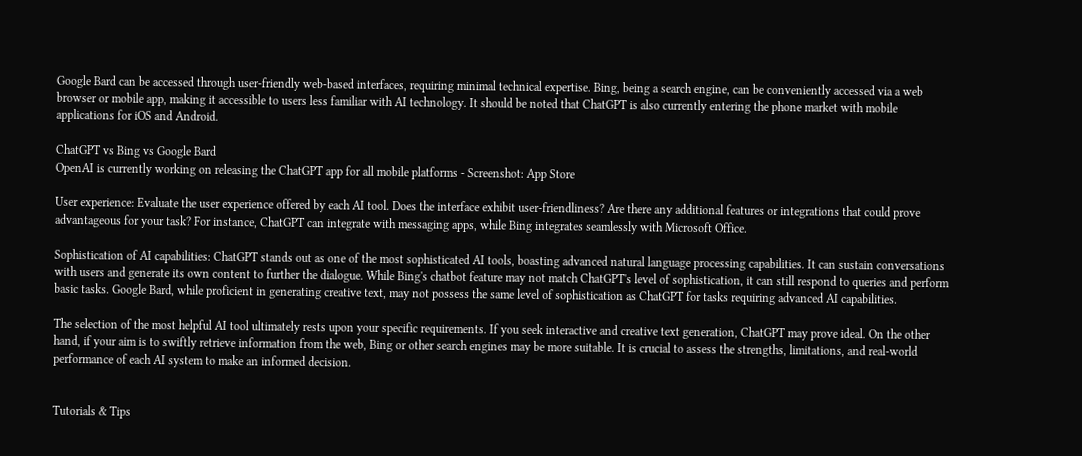Google Bard can be accessed through user-friendly web-based interfaces, requiring minimal technical expertise. Bing, being a search engine, can be conveniently accessed via a web browser or mobile app, making it accessible to users less familiar with AI technology. It should be noted that ChatGPT is also currently entering the phone market with mobile applications for iOS and Android.

ChatGPT vs Bing vs Google Bard
OpenAI is currently working on releasing the ChatGPT app for all mobile platforms - Screenshot: App Store

User experience: Evaluate the user experience offered by each AI tool. Does the interface exhibit user-friendliness? Are there any additional features or integrations that could prove advantageous for your task? For instance, ChatGPT can integrate with messaging apps, while Bing integrates seamlessly with Microsoft Office.

Sophistication of AI capabilities: ChatGPT stands out as one of the most sophisticated AI tools, boasting advanced natural language processing capabilities. It can sustain conversations with users and generate its own content to further the dialogue. While Bing's chatbot feature may not match ChatGPT's level of sophistication, it can still respond to queries and perform basic tasks. Google Bard, while proficient in generating creative text, may not possess the same level of sophistication as ChatGPT for tasks requiring advanced AI capabilities.

The selection of the most helpful AI tool ultimately rests upon your specific requirements. If you seek interactive and creative text generation, ChatGPT may prove ideal. On the other hand, if your aim is to swiftly retrieve information from the web, Bing or other search engines may be more suitable. It is crucial to assess the strengths, limitations, and real-world performance of each AI system to make an informed decision.


Tutorials & Tips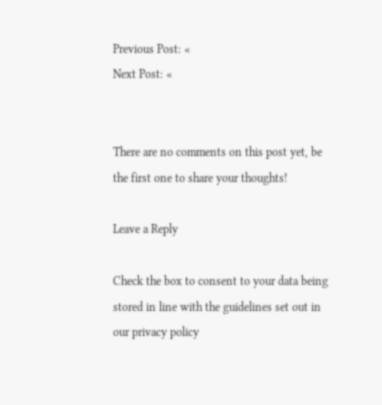Previous Post: «
Next Post: «


There are no comments on this post yet, be the first one to share your thoughts!

Leave a Reply

Check the box to consent to your data being stored in line with the guidelines set out in our privacy policy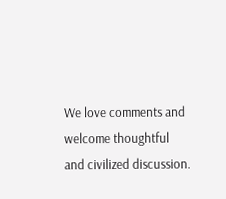We love comments and welcome thoughtful and civilized discussion.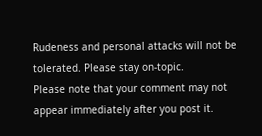Rudeness and personal attacks will not be tolerated. Please stay on-topic.
Please note that your comment may not appear immediately after you post it.